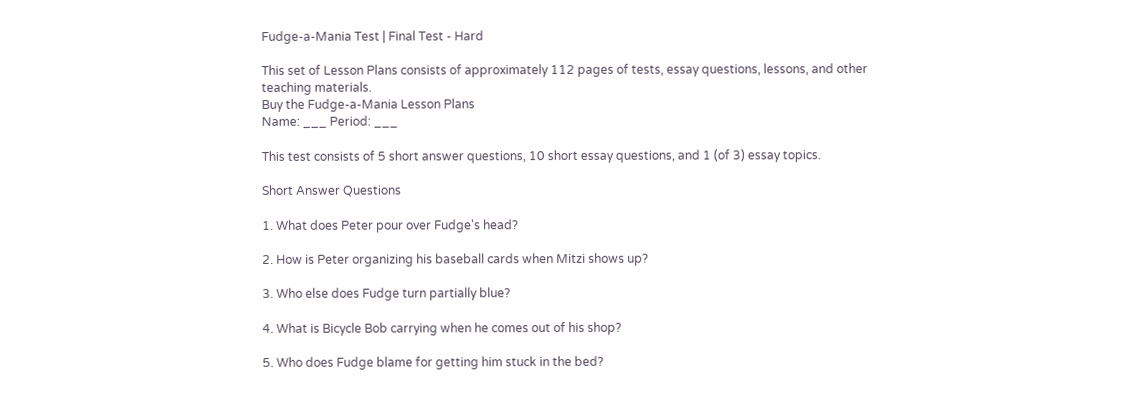Fudge-a-Mania Test | Final Test - Hard

This set of Lesson Plans consists of approximately 112 pages of tests, essay questions, lessons, and other teaching materials.
Buy the Fudge-a-Mania Lesson Plans
Name: ___ Period: ___

This test consists of 5 short answer questions, 10 short essay questions, and 1 (of 3) essay topics.

Short Answer Questions

1. What does Peter pour over Fudge's head?

2. How is Peter organizing his baseball cards when Mitzi shows up?

3. Who else does Fudge turn partially blue?

4. What is Bicycle Bob carrying when he comes out of his shop?

5. Who does Fudge blame for getting him stuck in the bed?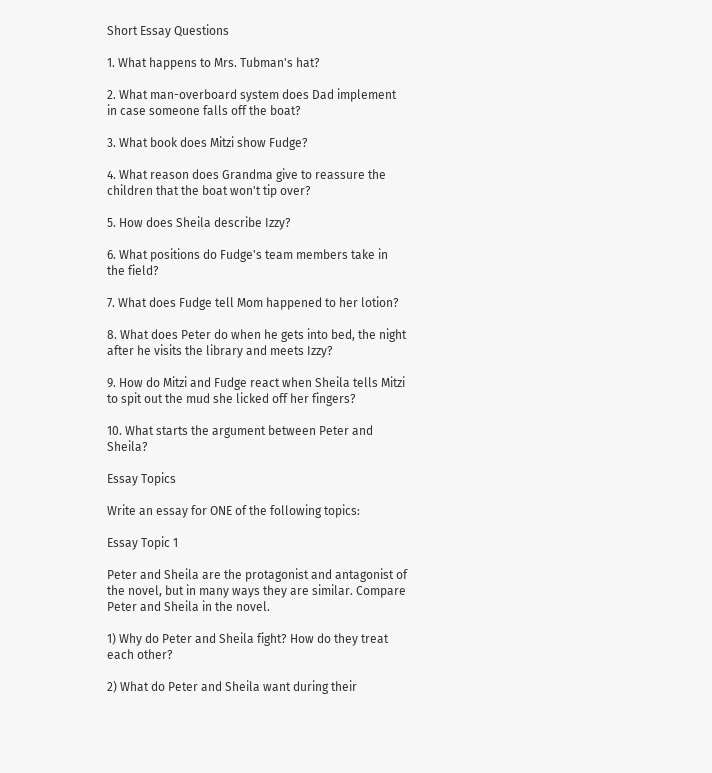Short Essay Questions

1. What happens to Mrs. Tubman's hat?

2. What man-overboard system does Dad implement in case someone falls off the boat?

3. What book does Mitzi show Fudge?

4. What reason does Grandma give to reassure the children that the boat won't tip over?

5. How does Sheila describe Izzy?

6. What positions do Fudge's team members take in the field?

7. What does Fudge tell Mom happened to her lotion?

8. What does Peter do when he gets into bed, the night after he visits the library and meets Izzy?

9. How do Mitzi and Fudge react when Sheila tells Mitzi to spit out the mud she licked off her fingers?

10. What starts the argument between Peter and Sheila?

Essay Topics

Write an essay for ONE of the following topics:

Essay Topic 1

Peter and Sheila are the protagonist and antagonist of the novel, but in many ways they are similar. Compare Peter and Sheila in the novel.

1) Why do Peter and Sheila fight? How do they treat each other?

2) What do Peter and Sheila want during their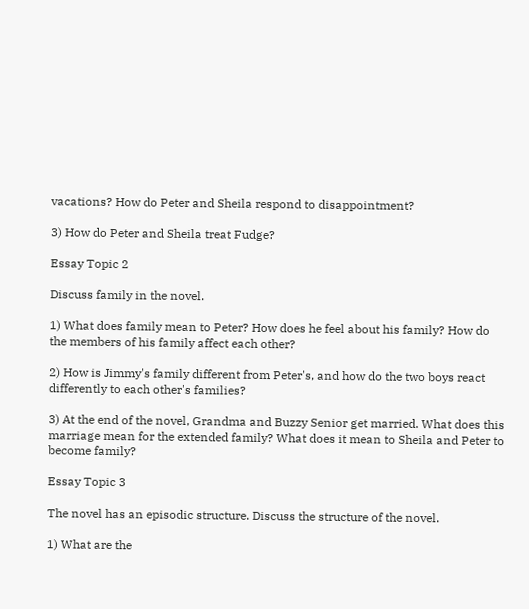vacations? How do Peter and Sheila respond to disappointment?

3) How do Peter and Sheila treat Fudge?

Essay Topic 2

Discuss family in the novel.

1) What does family mean to Peter? How does he feel about his family? How do the members of his family affect each other?

2) How is Jimmy's family different from Peter's, and how do the two boys react differently to each other's families?

3) At the end of the novel, Grandma and Buzzy Senior get married. What does this marriage mean for the extended family? What does it mean to Sheila and Peter to become family?

Essay Topic 3

The novel has an episodic structure. Discuss the structure of the novel.

1) What are the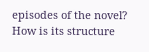episodes of the novel? How is its structure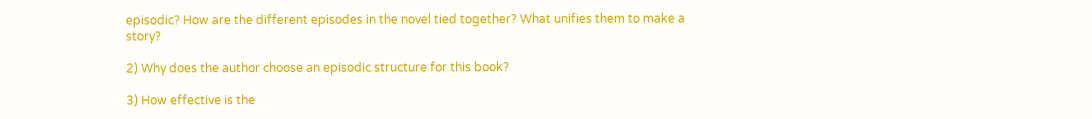episodic? How are the different episodes in the novel tied together? What unifies them to make a story?

2) Why does the author choose an episodic structure for this book?

3) How effective is the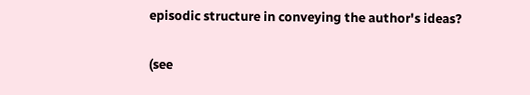episodic structure in conveying the author's ideas?

(see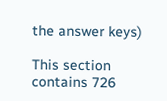the answer keys)

This section contains 726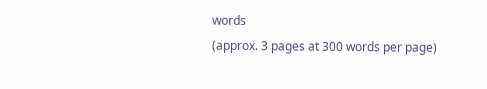words
(approx. 3 pages at 300 words per page)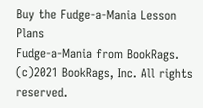Buy the Fudge-a-Mania Lesson Plans
Fudge-a-Mania from BookRags. (c)2021 BookRags, Inc. All rights reserved.